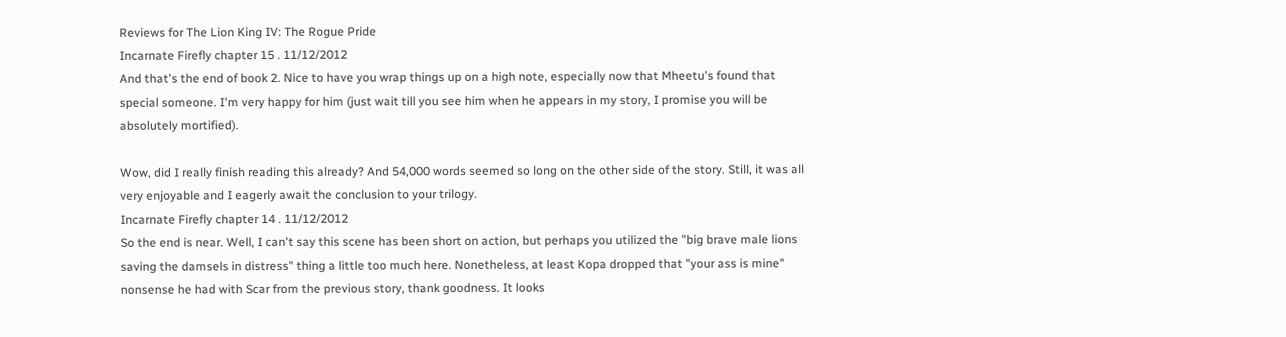Reviews for The Lion King IV: The Rogue Pride
Incarnate Firefly chapter 15 . 11/12/2012
And that's the end of book 2. Nice to have you wrap things up on a high note, especially now that Mheetu's found that special someone. I'm very happy for him (just wait till you see him when he appears in my story, I promise you will be absolutely mortified).

Wow, did I really finish reading this already? And 54,000 words seemed so long on the other side of the story. Still, it was all very enjoyable and I eagerly await the conclusion to your trilogy.
Incarnate Firefly chapter 14 . 11/12/2012
So the end is near. Well, I can't say this scene has been short on action, but perhaps you utilized the "big brave male lions saving the damsels in distress" thing a little too much here. Nonetheless, at least Kopa dropped that "your ass is mine" nonsense he had with Scar from the previous story, thank goodness. It looks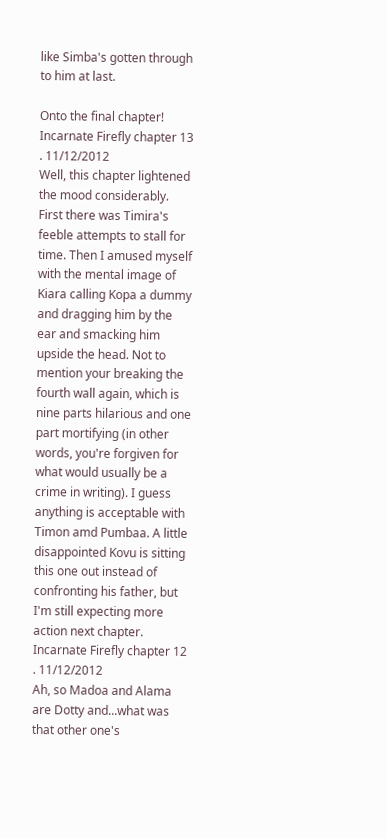like Simba's gotten through to him at last.

Onto the final chapter!
Incarnate Firefly chapter 13 . 11/12/2012
Well, this chapter lightened the mood considerably. First there was Timira's feeble attempts to stall for time. Then I amused myself with the mental image of Kiara calling Kopa a dummy and dragging him by the ear and smacking him upside the head. Not to mention your breaking the fourth wall again, which is nine parts hilarious and one part mortifying (in other words, you're forgiven for what would usually be a crime in writing). I guess anything is acceptable with Timon amd Pumbaa. A little disappointed Kovu is sitting this one out instead of confronting his father, but I'm still expecting more action next chapter.
Incarnate Firefly chapter 12 . 11/12/2012
Ah, so Madoa and Alama are Dotty and...what was that other one's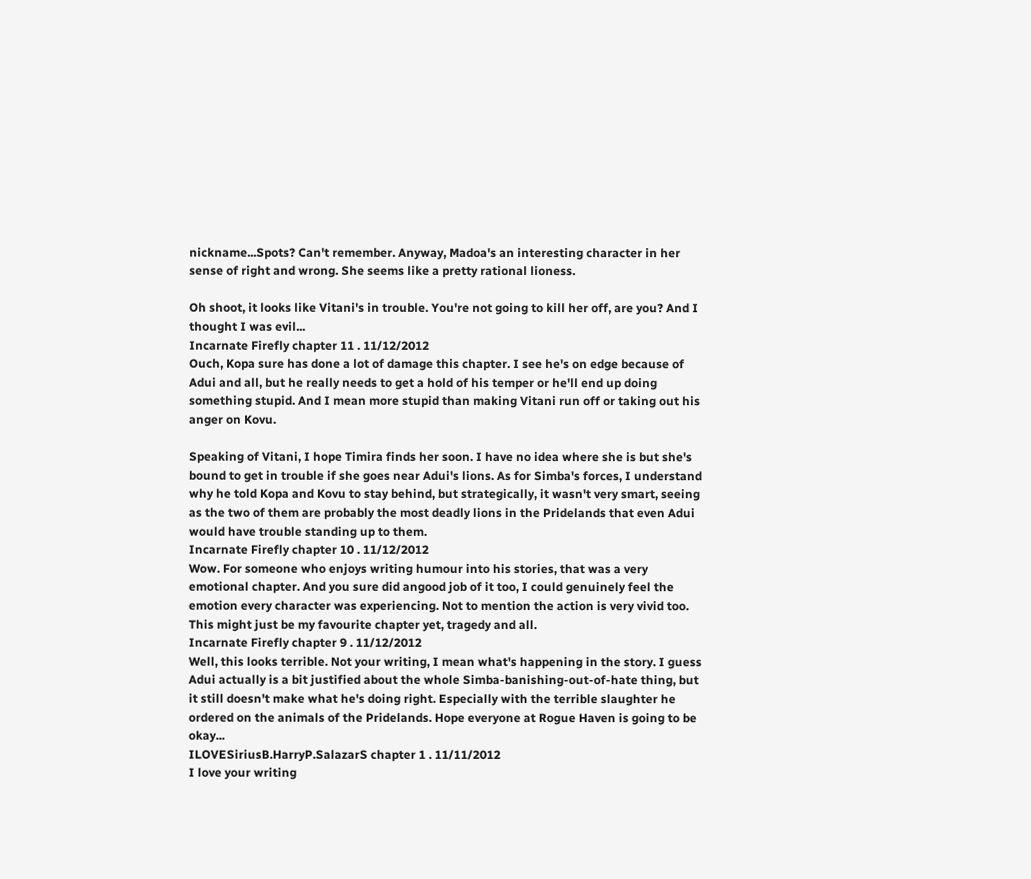nickname...Spots? Can't remember. Anyway, Madoa's an interesting character in her sense of right and wrong. She seems like a pretty rational lioness.

Oh shoot, it looks like Vitani's in trouble. You're not going to kill her off, are you? And I thought I was evil...
Incarnate Firefly chapter 11 . 11/12/2012
Ouch, Kopa sure has done a lot of damage this chapter. I see he's on edge because of Adui and all, but he really needs to get a hold of his temper or he'll end up doing something stupid. And I mean more stupid than making Vitani run off or taking out his anger on Kovu.

Speaking of Vitani, I hope Timira finds her soon. I have no idea where she is but she's bound to get in trouble if she goes near Adui's lions. As for Simba's forces, I understand why he told Kopa and Kovu to stay behind, but strategically, it wasn't very smart, seeing as the two of them are probably the most deadly lions in the Pridelands that even Adui would have trouble standing up to them.
Incarnate Firefly chapter 10 . 11/12/2012
Wow. For someone who enjoys writing humour into his stories, that was a very emotional chapter. And you sure did angood job of it too, I could genuinely feel the emotion every character was experiencing. Not to mention the action is very vivid too. This might just be my favourite chapter yet, tragedy and all.
Incarnate Firefly chapter 9 . 11/12/2012
Well, this looks terrible. Not your writing, I mean what's happening in the story. I guess Adui actually is a bit justified about the whole Simba-banishing-out-of-hate thing, but it still doesn't make what he's doing right. Especially with the terrible slaughter he ordered on the animals of the Pridelands. Hope everyone at Rogue Haven is going to be okay...
ILOVESiriusB.HarryP.SalazarS chapter 1 . 11/11/2012
I love your writing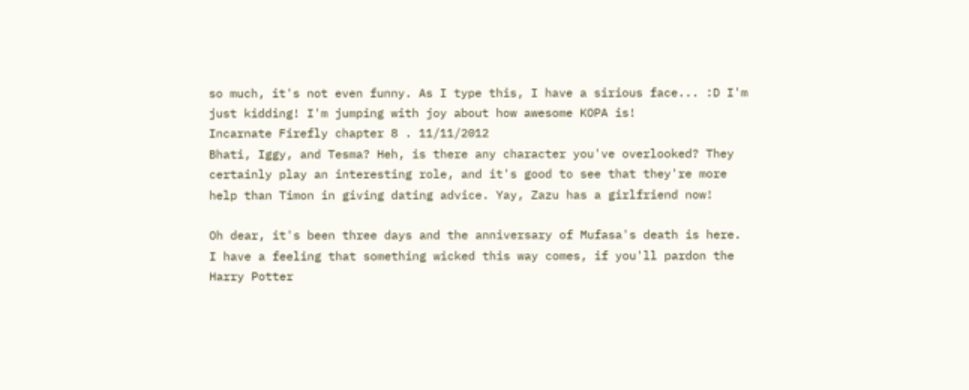so much, it's not even funny. As I type this, I have a sirious face... :D I'm just kidding! I'm jumping with joy about how awesome KOPA is!
Incarnate Firefly chapter 8 . 11/11/2012
Bhati, Iggy, and Tesma? Heh, is there any character you've overlooked? They certainly play an interesting role, and it's good to see that they're more help than Timon in giving dating advice. Yay, Zazu has a girlfriend now!

Oh dear, it's been three days and the anniversary of Mufasa's death is here. I have a feeling that something wicked this way comes, if you'll pardon the Harry Potter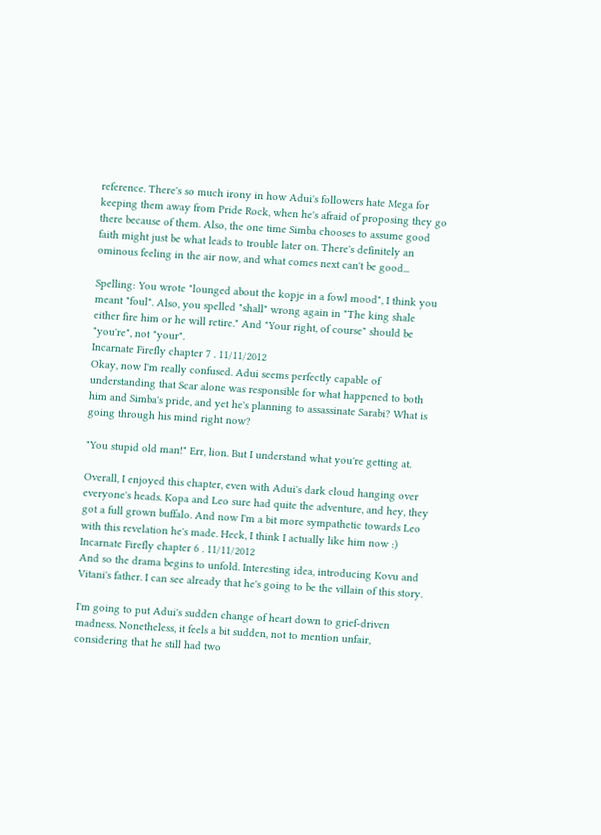reference. There's so much irony in how Adui's followers hate Mega for keeping them away from Pride Rock, when he's afraid of proposing they go there because of them. Also, the one time Simba chooses to assume good faith might just be what leads to trouble later on. There's definitely an ominous feeling in the air now, and what comes next can't be good...

Spelling: You wrote "lounged about the kopje in a fowl mood", I think you meant "foul". Also, you spelled "shall" wrong again in "The king shale either fire him or he will retire." And "Your right, of course" should be "you're", not "your".
Incarnate Firefly chapter 7 . 11/11/2012
Okay, now I'm really confused. Adui seems perfectly capable of understanding that Scar alone was responsible for what happened to both him and Simba's pride, and yet he's planning to assassinate Sarabi? What is going through his mind right now?

"You stupid old man!" Err, lion. But I understand what you're getting at.

Overall, I enjoyed this chapter, even with Adui's dark cloud hanging over everyone's heads. Kopa and Leo sure had quite the adventure, and hey, they got a full grown buffalo. And now I'm a bit more sympathetic towards Leo with this revelation he's made. Heck, I think I actually like him now :)
Incarnate Firefly chapter 6 . 11/11/2012
And so the drama begins to unfold. Interesting idea, introducing Kovu and Vitani's father. I can see already that he's going to be the villain of this story.

I'm going to put Adui's sudden change of heart down to grief-driven madness. Nonetheless, it feels a bit sudden, not to mention unfair, considering that he still had two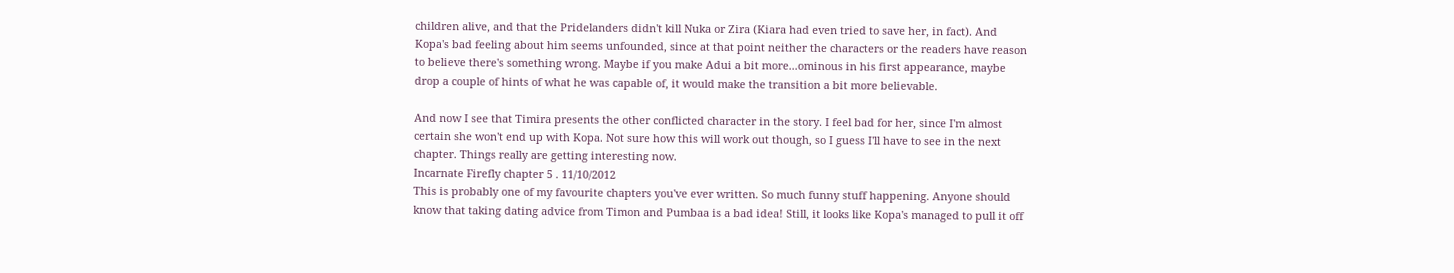children alive, and that the Pridelanders didn't kill Nuka or Zira (Kiara had even tried to save her, in fact). And Kopa's bad feeling about him seems unfounded, since at that point neither the characters or the readers have reason to believe there's something wrong. Maybe if you make Adui a bit more...ominous in his first appearance, maybe drop a couple of hints of what he was capable of, it would make the transition a bit more believable.

And now I see that Timira presents the other conflicted character in the story. I feel bad for her, since I'm almost certain she won't end up with Kopa. Not sure how this will work out though, so I guess I'll have to see in the next chapter. Things really are getting interesting now.
Incarnate Firefly chapter 5 . 11/10/2012
This is probably one of my favourite chapters you've ever written. So much funny stuff happening. Anyone should know that taking dating advice from Timon and Pumbaa is a bad idea! Still, it looks like Kopa's managed to pull it off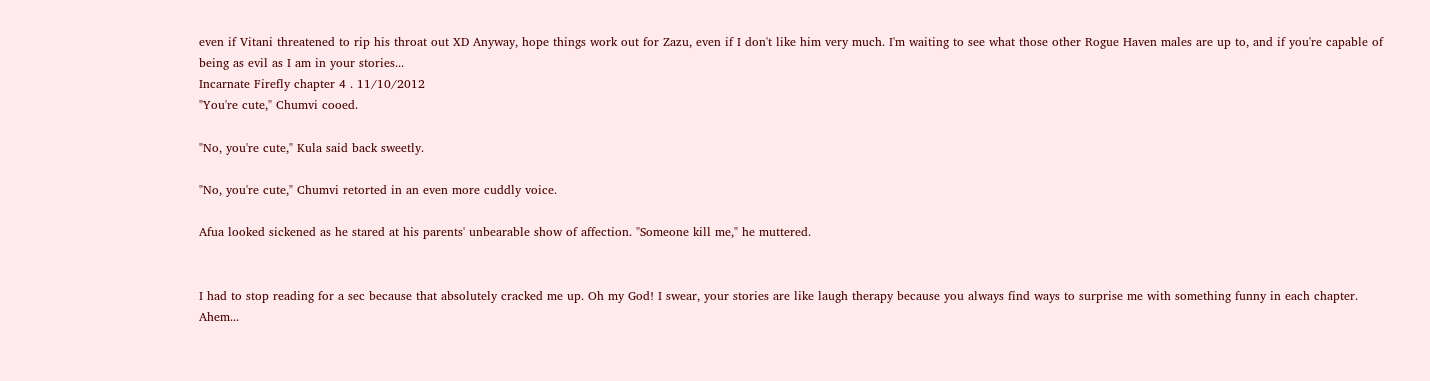even if Vitani threatened to rip his throat out XD Anyway, hope things work out for Zazu, even if I don't like him very much. I'm waiting to see what those other Rogue Haven males are up to, and if you're capable of being as evil as I am in your stories...
Incarnate Firefly chapter 4 . 11/10/2012
"You're cute," Chumvi cooed.

"No, you're cute," Kula said back sweetly.

"No, you're cute," Chumvi retorted in an even more cuddly voice.

Afua looked sickened as he stared at his parents' unbearable show of affection. "Someone kill me," he muttered.


I had to stop reading for a sec because that absolutely cracked me up. Oh my God! I swear, your stories are like laugh therapy because you always find ways to surprise me with something funny in each chapter. Ahem...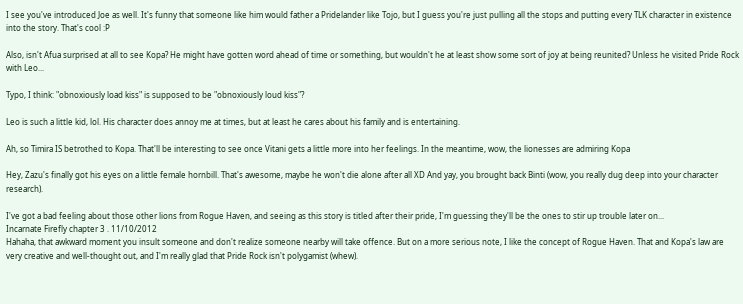I see you've introduced Joe as well. It's funny that someone like him would father a Pridelander like Tojo, but I guess you're just pulling all the stops and putting every TLK character in existence into the story. That's cool :P

Also, isn't Afua surprised at all to see Kopa? He might have gotten word ahead of time or something, but wouldn't he at least show some sort of joy at being reunited? Unless he visited Pride Rock with Leo...

Typo, I think: "obnoxiously load kiss" is supposed to be "obnoxiously loud kiss"?

Leo is such a little kid, lol. His character does annoy me at times, but at least he cares about his family and is entertaining.

Ah, so Timira IS betrothed to Kopa. That'll be interesting to see once Vitani gets a little more into her feelings. In the meantime, wow, the lionesses are admiring Kopa

Hey, Zazu's finally got his eyes on a little female hornbill. That's awesome, maybe he won't die alone after all XD And yay, you brought back Binti (wow, you really dug deep into your character research).

I've got a bad feeling about those other lions from Rogue Haven, and seeing as this story is titled after their pride, I'm guessing they'll be the ones to stir up trouble later on...
Incarnate Firefly chapter 3 . 11/10/2012
Hahaha, that awkward moment you insult someone and don't realize someone nearby will take offence. But on a more serious note, I like the concept of Rogue Haven. That and Kopa's law are very creative and well-thought out, and I'm really glad that Pride Rock isn't polygamist (whew).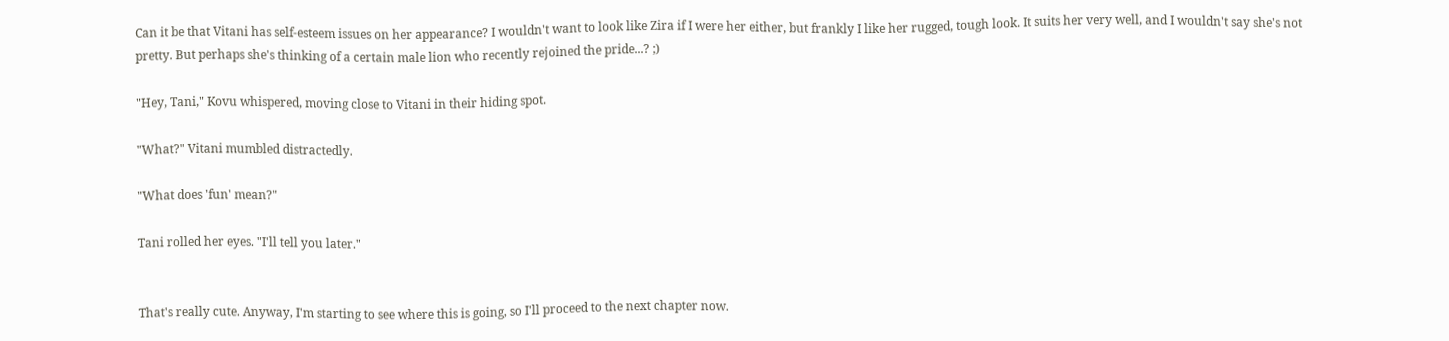Can it be that Vitani has self-esteem issues on her appearance? I wouldn't want to look like Zira if I were her either, but frankly I like her rugged, tough look. It suits her very well, and I wouldn't say she's not pretty. But perhaps she's thinking of a certain male lion who recently rejoined the pride...? ;)

"Hey, Tani," Kovu whispered, moving close to Vitani in their hiding spot.

"What?" Vitani mumbled distractedly.

"What does 'fun' mean?"

Tani rolled her eyes. "I'll tell you later."


That's really cute. Anyway, I'm starting to see where this is going, so I'll proceed to the next chapter now.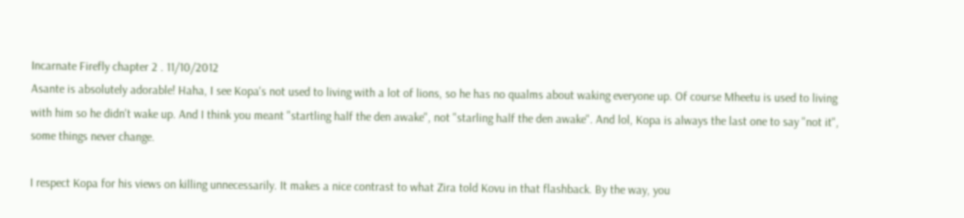Incarnate Firefly chapter 2 . 11/10/2012
Asante is absolutely adorable! Haha, I see Kopa's not used to living with a lot of lions, so he has no qualms about waking everyone up. Of course Mheetu is used to living with him so he didn't wake up. And I think you meant "startling half the den awake", not "starling half the den awake". And lol, Kopa is always the last one to say "not it", some things never change.

I respect Kopa for his views on killing unnecessarily. It makes a nice contrast to what Zira told Kovu in that flashback. By the way, you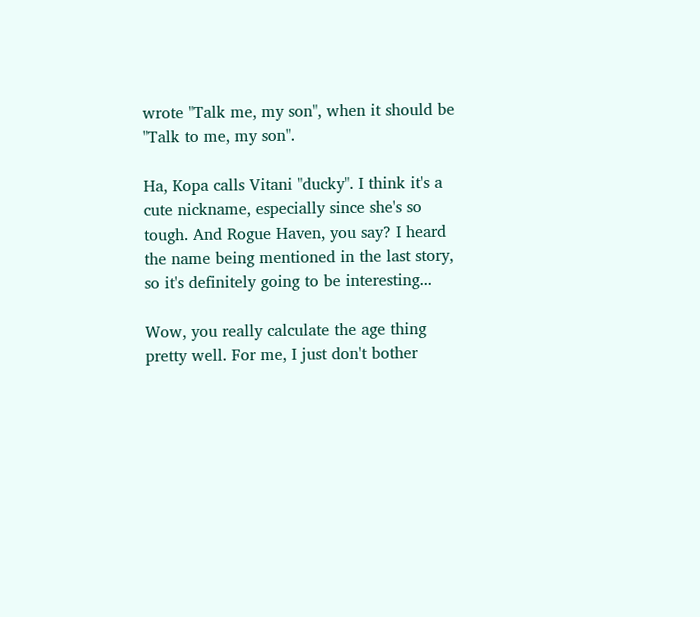wrote "Talk me, my son", when it should be "Talk to me, my son".

Ha, Kopa calls Vitani "ducky". I think it's a cute nickname, especially since she's so tough. And Rogue Haven, you say? I heard the name being mentioned in the last story, so it's definitely going to be interesting...

Wow, you really calculate the age thing pretty well. For me, I just don't bother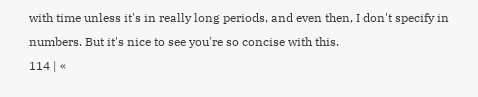with time unless it's in really long periods, and even then, I don't specify in numbers. But it's nice to see you're so concise with this.
114 | «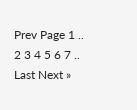Prev Page 1 .. 2 3 4 5 6 7 .. Last Next »